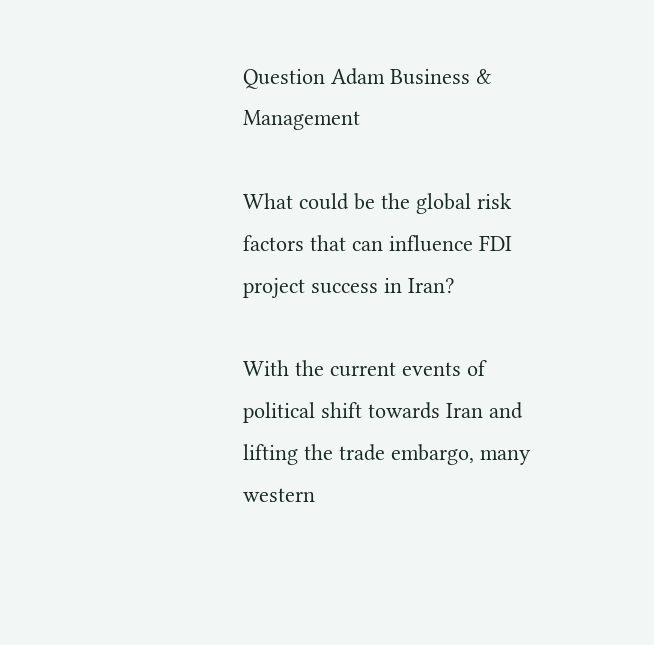Question Adam Business & Management

What could be the global risk factors that can influence FDI project success in Iran?

With the current events of political shift towards Iran and lifting the trade embargo, many western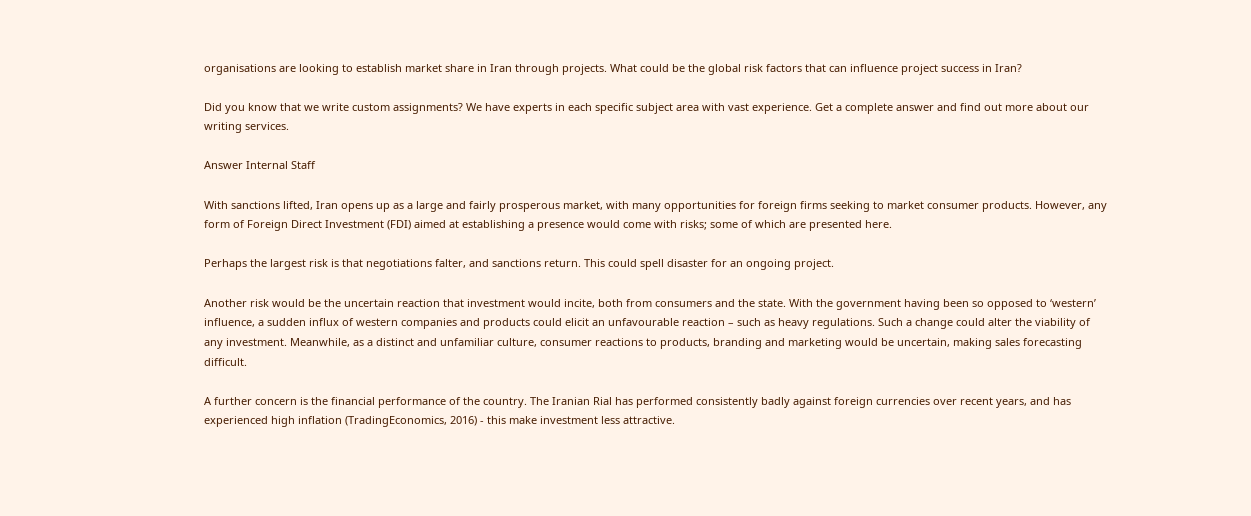organisations are looking to establish market share in Iran through projects. What could be the global risk factors that can influence project success in Iran?

Did you know that we write custom assignments? We have experts in each specific subject area with vast experience. Get a complete answer and find out more about our writing services.

Answer Internal Staff

With sanctions lifted, Iran opens up as a large and fairly prosperous market, with many opportunities for foreign firms seeking to market consumer products. However, any form of Foreign Direct Investment (FDI) aimed at establishing a presence would come with risks; some of which are presented here.

Perhaps the largest risk is that negotiations falter, and sanctions return. This could spell disaster for an ongoing project.

Another risk would be the uncertain reaction that investment would incite, both from consumers and the state. With the government having been so opposed to ‘western’ influence, a sudden influx of western companies and products could elicit an unfavourable reaction – such as heavy regulations. Such a change could alter the viability of any investment. Meanwhile, as a distinct and unfamiliar culture, consumer reactions to products, branding and marketing would be uncertain, making sales forecasting difficult.

A further concern is the financial performance of the country. The Iranian Rial has performed consistently badly against foreign currencies over recent years, and has experienced high inflation (TradingEconomics, 2016) - this make investment less attractive.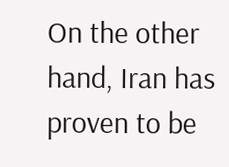On the other hand, Iran has proven to be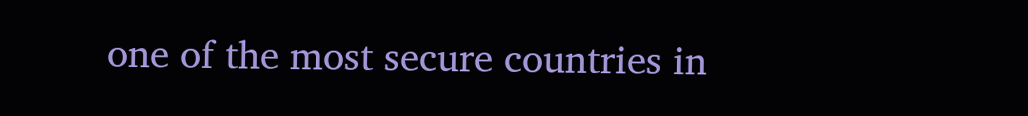one of the most secure countries in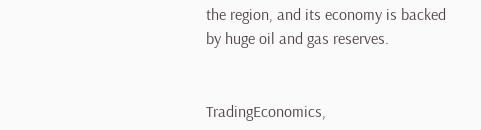the region, and its economy is backed by huge oil and gas reserves.


TradingEconomics,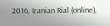2016, Iranian Rial (online),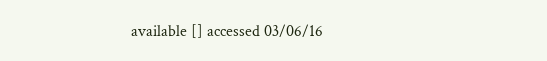available [] accessed 03/06/16